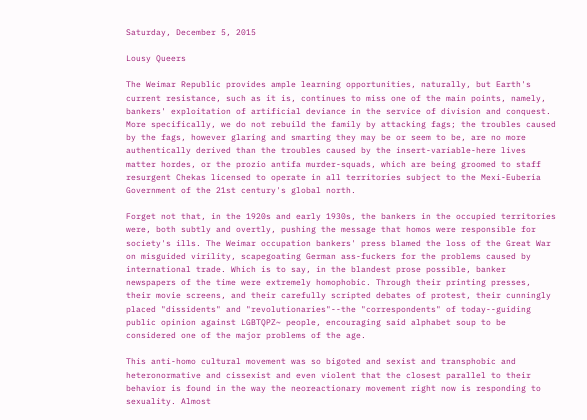Saturday, December 5, 2015

Lousy Queers

The Weimar Republic provides ample learning opportunities, naturally, but Earth's current resistance, such as it is, continues to miss one of the main points, namely, bankers' exploitation of artificial deviance in the service of division and conquest. More specifically, we do not rebuild the family by attacking fags; the troubles caused by the fags, however glaring and smarting they may be or seem to be, are no more authentically derived than the troubles caused by the insert-variable-here lives matter hordes, or the prozio antifa murder-squads, which are being groomed to staff resurgent Chekas licensed to operate in all territories subject to the Mexi-Euberia Government of the 21st century's global north.

Forget not that, in the 1920s and early 1930s, the bankers in the occupied territories were, both subtly and overtly, pushing the message that homos were responsible for society's ills. The Weimar occupation bankers' press blamed the loss of the Great War on misguided virility, scapegoating German ass-fuckers for the problems caused by international trade. Which is to say, in the blandest prose possible, banker newspapers of the time were extremely homophobic. Through their printing presses, their movie screens, and their carefully scripted debates of protest, their cunningly placed "dissidents" and "revolutionaries"--the "correspondents" of today--guiding public opinion against LGBTQPZ~ people, encouraging said alphabet soup to be considered one of the major problems of the age.

This anti-homo cultural movement was so bigoted and sexist and transphobic and heteronormative and cissexist and even violent that the closest parallel to their behavior is found in the way the neoreactionary movement right now is responding to sexuality. Almost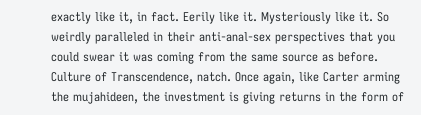exactly like it, in fact. Eerily like it. Mysteriously like it. So weirdly paralleled in their anti-anal-sex perspectives that you could swear it was coming from the same source as before. Culture of Transcendence, natch. Once again, like Carter arming the mujahideen, the investment is giving returns in the form of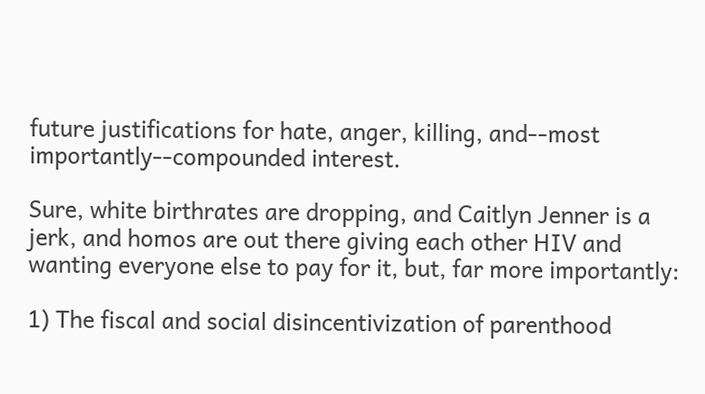future justifications for hate, anger, killing, and--most importantly--compounded interest.

Sure, white birthrates are dropping, and Caitlyn Jenner is a jerk, and homos are out there giving each other HIV and wanting everyone else to pay for it, but, far more importantly:

1) The fiscal and social disincentivization of parenthood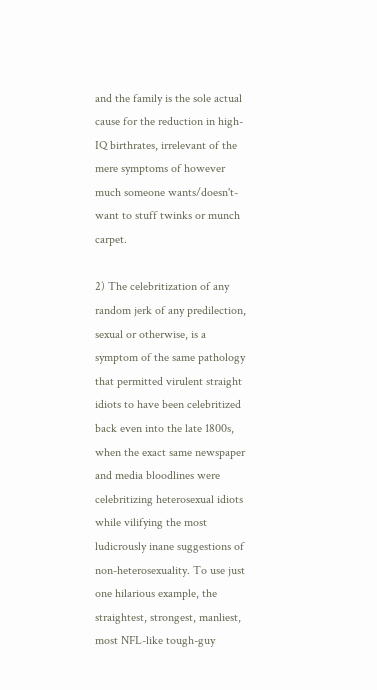and the family is the sole actual cause for the reduction in high-IQ birthrates, irrelevant of the mere symptoms of however much someone wants/doesn't-want to stuff twinks or munch carpet.

2) The celebritization of any random jerk of any predilection, sexual or otherwise, is a symptom of the same pathology that permitted virulent straight idiots to have been celebritized back even into the late 1800s, when the exact same newspaper and media bloodlines were celebritizing heterosexual idiots while vilifying the most ludicrously inane suggestions of non-heterosexuality. To use just one hilarious example, the straightest, strongest, manliest, most NFL-like tough-guy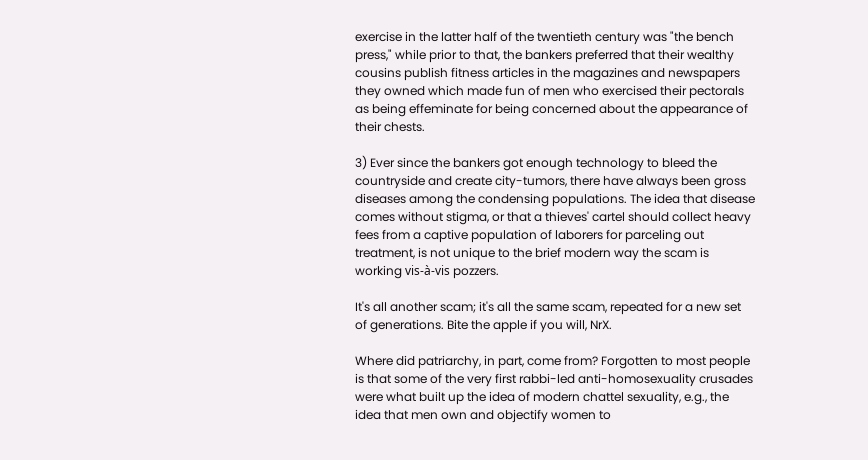exercise in the latter half of the twentieth century was "the bench press," while prior to that, the bankers preferred that their wealthy cousins publish fitness articles in the magazines and newspapers they owned which made fun of men who exercised their pectorals as being effeminate for being concerned about the appearance of their chests.

3) Ever since the bankers got enough technology to bleed the countryside and create city-tumors, there have always been gross diseases among the condensing populations. The idea that disease comes without stigma, or that a thieves' cartel should collect heavy fees from a captive population of laborers for parceling out treatment, is not unique to the brief modern way the scam is working vis-à-vis pozzers.

It's all another scam; it's all the same scam, repeated for a new set of generations. Bite the apple if you will, NrX.

Where did patriarchy, in part, come from? Forgotten to most people is that some of the very first rabbi-led anti-homosexuality crusades were what built up the idea of modern chattel sexuality, e.g., the idea that men own and objectify women to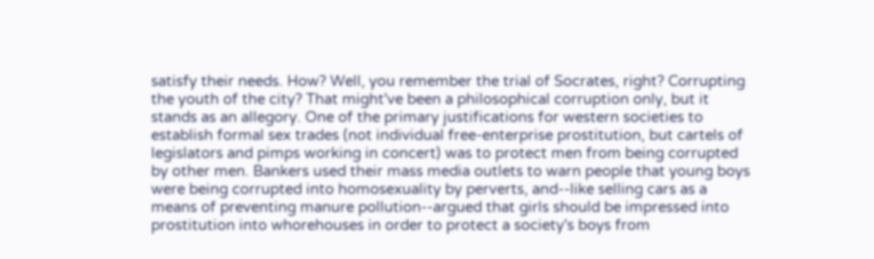satisfy their needs. How? Well, you remember the trial of Socrates, right? Corrupting the youth of the city? That might've been a philosophical corruption only, but it stands as an allegory. One of the primary justifications for western societies to establish formal sex trades (not individual free-enterprise prostitution, but cartels of legislators and pimps working in concert) was to protect men from being corrupted by other men. Bankers used their mass media outlets to warn people that young boys were being corrupted into homosexuality by perverts, and--like selling cars as a means of preventing manure pollution--argued that girls should be impressed into prostitution into whorehouses in order to protect a society's boys from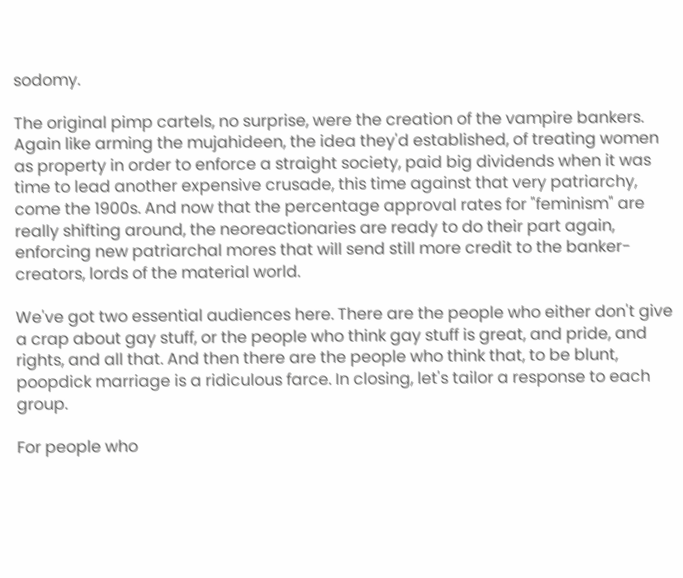sodomy.

The original pimp cartels, no surprise, were the creation of the vampire bankers. Again like arming the mujahideen, the idea they'd established, of treating women as property in order to enforce a straight society, paid big dividends when it was time to lead another expensive crusade, this time against that very patriarchy, come the 1900s. And now that the percentage approval rates for "feminism" are really shifting around, the neoreactionaries are ready to do their part again, enforcing new patriarchal mores that will send still more credit to the banker-creators, lords of the material world.

We've got two essential audiences here. There are the people who either don't give a crap about gay stuff, or the people who think gay stuff is great, and pride, and rights, and all that. And then there are the people who think that, to be blunt, poopdick marriage is a ridiculous farce. In closing, let's tailor a response to each group.

For people who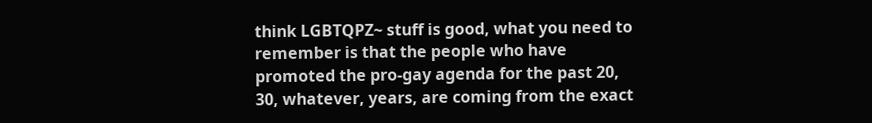think LGBTQPZ~ stuff is good, what you need to remember is that the people who have promoted the pro-gay agenda for the past 20, 30, whatever, years, are coming from the exact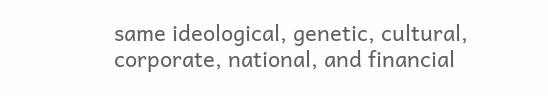same ideological, genetic, cultural, corporate, national, and financial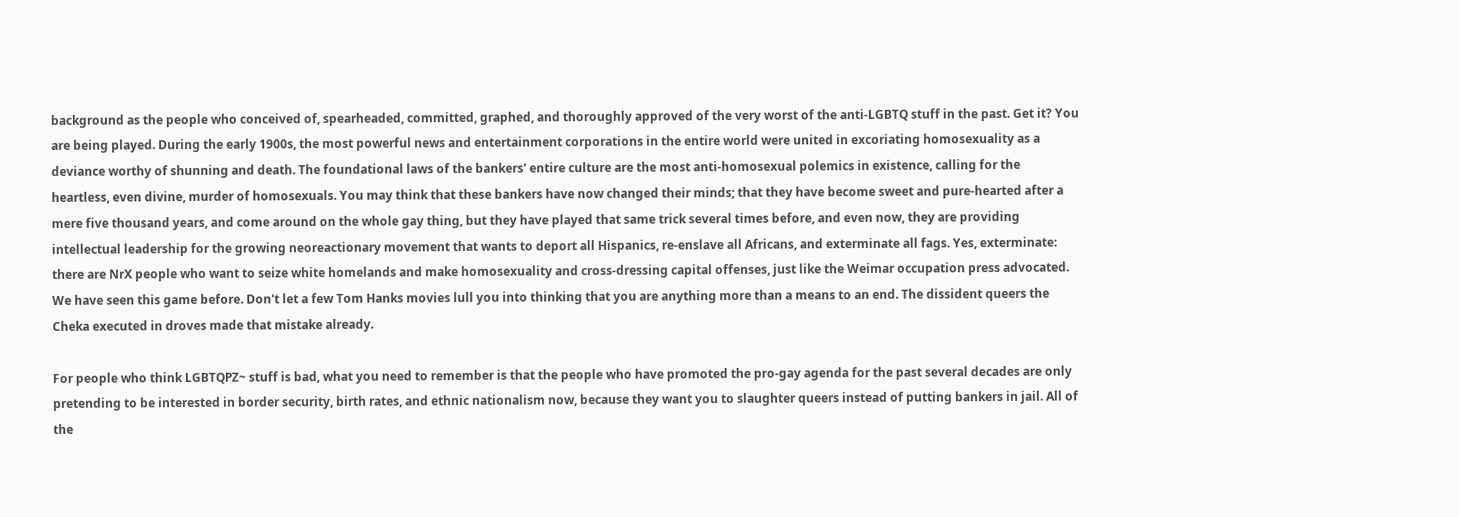background as the people who conceived of, spearheaded, committed, graphed, and thoroughly approved of the very worst of the anti-LGBTQ stuff in the past. Get it? You are being played. During the early 1900s, the most powerful news and entertainment corporations in the entire world were united in excoriating homosexuality as a deviance worthy of shunning and death. The foundational laws of the bankers' entire culture are the most anti-homosexual polemics in existence, calling for the heartless, even divine, murder of homosexuals. You may think that these bankers have now changed their minds; that they have become sweet and pure-hearted after a mere five thousand years, and come around on the whole gay thing, but they have played that same trick several times before, and even now, they are providing intellectual leadership for the growing neoreactionary movement that wants to deport all Hispanics, re-enslave all Africans, and exterminate all fags. Yes, exterminate: there are NrX people who want to seize white homelands and make homosexuality and cross-dressing capital offenses, just like the Weimar occupation press advocated. We have seen this game before. Don't let a few Tom Hanks movies lull you into thinking that you are anything more than a means to an end. The dissident queers the Cheka executed in droves made that mistake already.

For people who think LGBTQPZ~ stuff is bad, what you need to remember is that the people who have promoted the pro-gay agenda for the past several decades are only pretending to be interested in border security, birth rates, and ethnic nationalism now, because they want you to slaughter queers instead of putting bankers in jail. All of the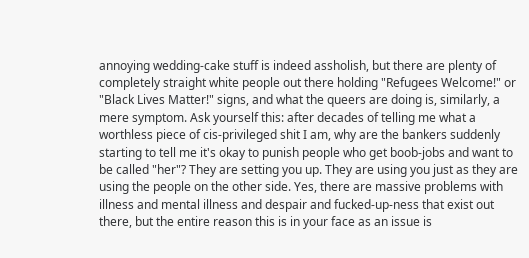annoying wedding-cake stuff is indeed assholish, but there are plenty of completely straight white people out there holding "Refugees Welcome!" or "Black Lives Matter!" signs, and what the queers are doing is, similarly, a mere symptom. Ask yourself this: after decades of telling me what a worthless piece of cis-privileged shit I am, why are the bankers suddenly starting to tell me it's okay to punish people who get boob-jobs and want to be called "her"? They are setting you up. They are using you just as they are using the people on the other side. Yes, there are massive problems with illness and mental illness and despair and fucked-up-ness that exist out there, but the entire reason this is in your face as an issue is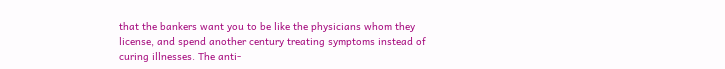that the bankers want you to be like the physicians whom they license, and spend another century treating symptoms instead of curing illnesses. The anti-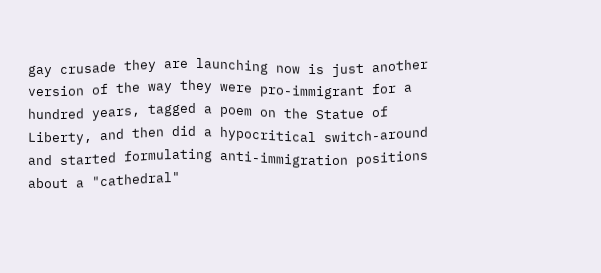gay crusade they are launching now is just another version of the way they were pro-immigrant for a hundred years, tagged a poem on the Statue of Liberty, and then did a hypocritical switch-around and started formulating anti-immigration positions about a "cathedral"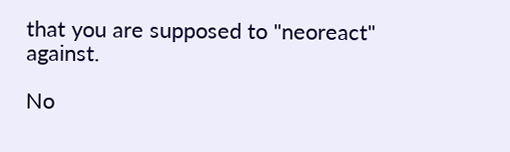that you are supposed to "neoreact" against.

No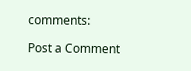comments:

Post a Comment